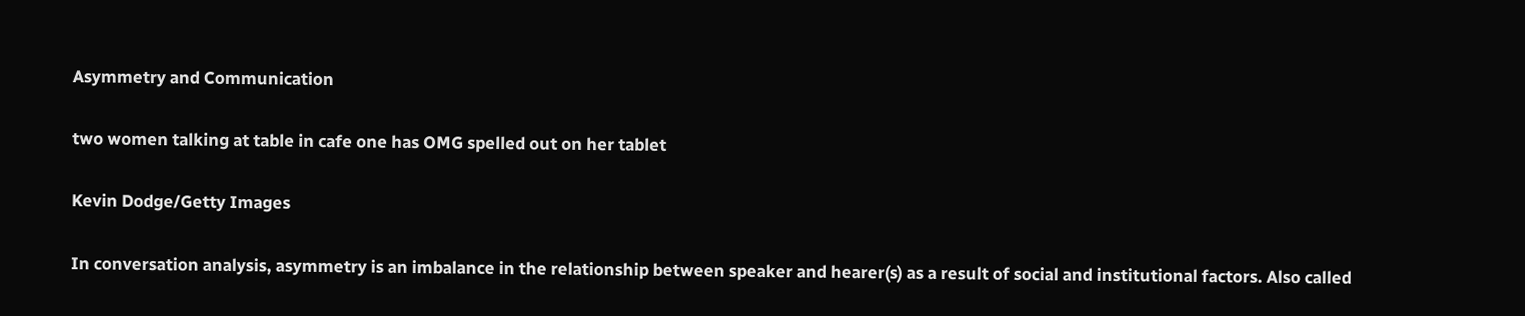Asymmetry and Communication

two women talking at table in cafe one has OMG spelled out on her tablet

Kevin Dodge/Getty Images

In conversation analysis, asymmetry is an imbalance in the relationship between speaker and hearer(s) as a result of social and institutional factors. Also called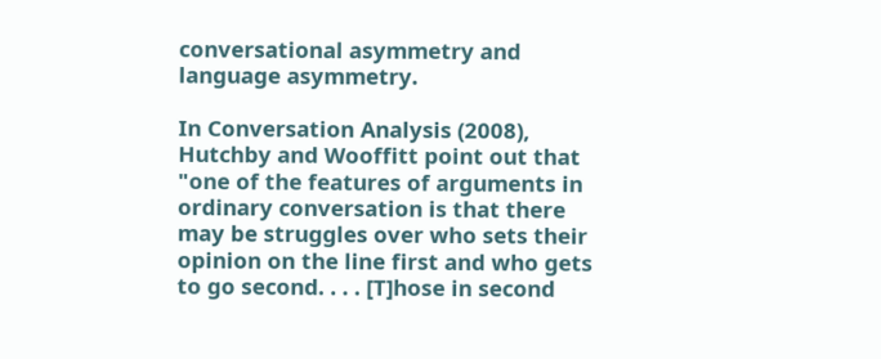conversational asymmetry and language asymmetry.

In Conversation Analysis (2008), Hutchby and Wooffitt point out that "one of the features of arguments in ordinary conversation is that there may be struggles over who sets their opinion on the line first and who gets to go second. . . . [T]hose in second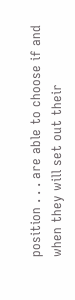position . . . are able to choose if and when they will set out their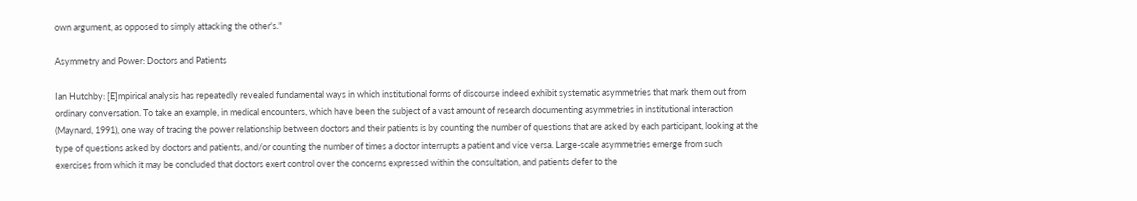own argument, as opposed to simply attacking the other's."

Asymmetry and Power: Doctors and Patients

Ian Hutchby: [E]mpirical analysis has repeatedly revealed fundamental ways in which institutional forms of discourse indeed exhibit systematic asymmetries that mark them out from ordinary conversation. To take an example, in medical encounters, which have been the subject of a vast amount of research documenting asymmetries in institutional interaction (Maynard, 1991), one way of tracing the power relationship between doctors and their patients is by counting the number of questions that are asked by each participant, looking at the type of questions asked by doctors and patients, and/or counting the number of times a doctor interrupts a patient and vice versa. Large-scale asymmetries emerge from such exercises from which it may be concluded that doctors exert control over the concerns expressed within the consultation, and patients defer to the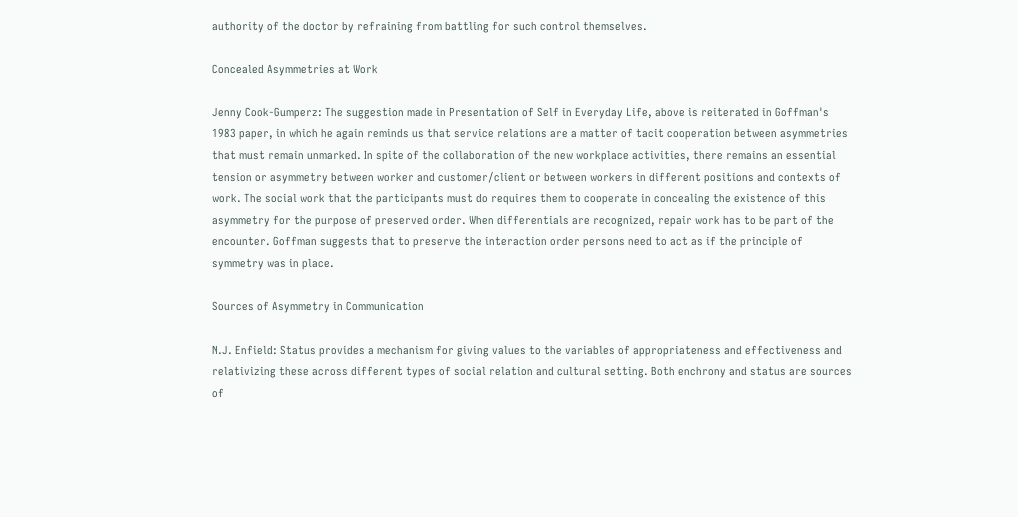authority of the doctor by refraining from battling for such control themselves.

Concealed Asymmetries at Work

Jenny Cook-Gumperz: The suggestion made in Presentation of Self in Everyday Life, above is reiterated in Goffman's 1983 paper, in which he again reminds us that service relations are a matter of tacit cooperation between asymmetries that must remain unmarked. In spite of the collaboration of the new workplace activities, there remains an essential tension or asymmetry between worker and customer/client or between workers in different positions and contexts of work. The social work that the participants must do requires them to cooperate in concealing the existence of this asymmetry for the purpose of preserved order. When differentials are recognized, repair work has to be part of the encounter. Goffman suggests that to preserve the interaction order persons need to act as if the principle of symmetry was in place.

Sources of Asymmetry in Communication

N.J. Enfield: Status provides a mechanism for giving values to the variables of appropriateness and effectiveness and relativizing these across different types of social relation and cultural setting. Both enchrony and status are sources of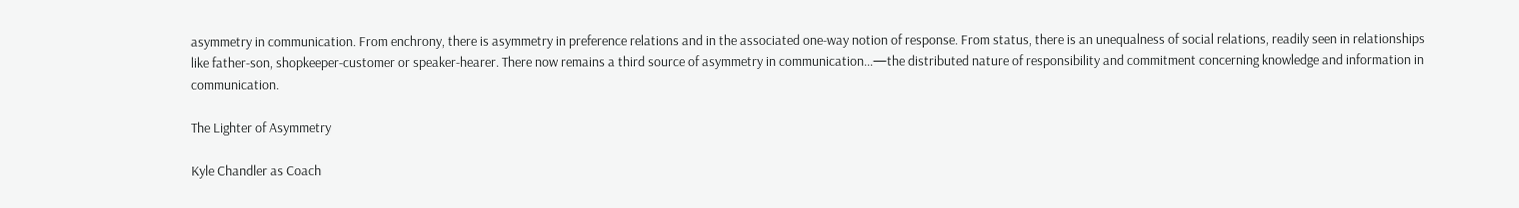asymmetry in communication. From enchrony, there is asymmetry in preference relations and in the associated one-way notion of response. From status, there is an unequalness of social relations, readily seen in relationships like father-son, shopkeeper-customer or speaker-hearer. There now remains a third source of asymmetry in communication...—the distributed nature of responsibility and commitment concerning knowledge and information in communication.

The Lighter of Asymmetry

Kyle Chandler as Coach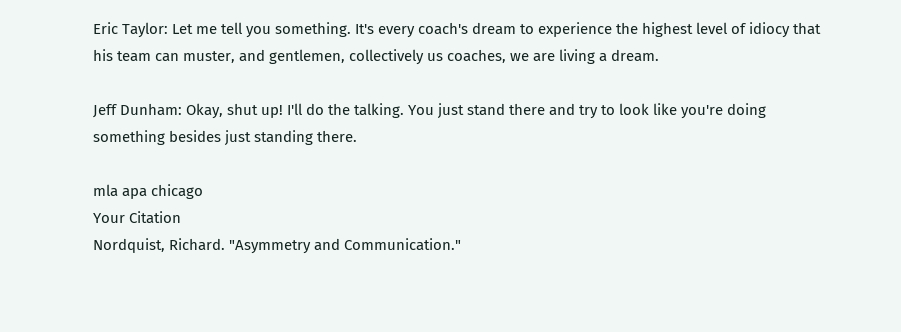Eric Taylor: Let me tell you something. It's every coach's dream to experience the highest level of idiocy that his team can muster, and gentlemen, collectively us coaches, we are living a dream.

Jeff Dunham: Okay, shut up! I'll do the talking. You just stand there and try to look like you're doing something besides just standing there.

mla apa chicago
Your Citation
Nordquist, Richard. "Asymmetry and Communication."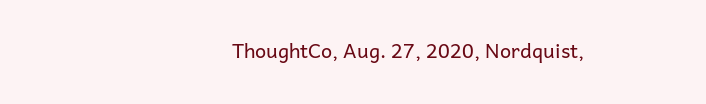ThoughtCo, Aug. 27, 2020, Nordquist,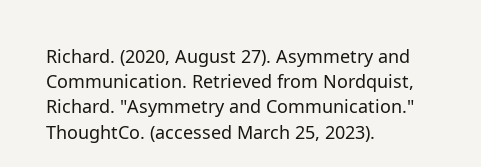Richard. (2020, August 27). Asymmetry and Communication. Retrieved from Nordquist, Richard. "Asymmetry and Communication." ThoughtCo. (accessed March 25, 2023).